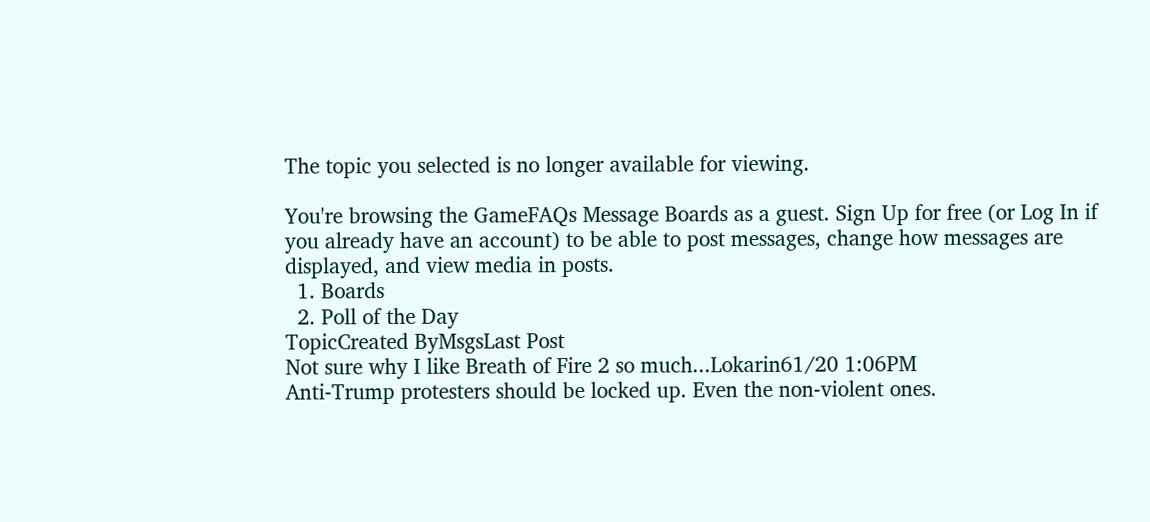The topic you selected is no longer available for viewing.

You're browsing the GameFAQs Message Boards as a guest. Sign Up for free (or Log In if you already have an account) to be able to post messages, change how messages are displayed, and view media in posts.
  1. Boards
  2. Poll of the Day
TopicCreated ByMsgsLast Post
Not sure why I like Breath of Fire 2 so much...Lokarin61/20 1:06PM
Anti-Trump protesters should be locked up. Even the non-violent ones.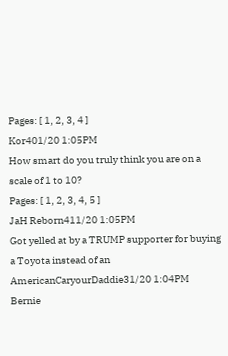Pages: [ 1, 2, 3, 4 ]
Kor401/20 1:05PM
How smart do you truly think you are on a scale of 1 to 10?
Pages: [ 1, 2, 3, 4, 5 ]
JaH Reborn411/20 1:05PM
Got yelled at by a TRUMP supporter for buying a Toyota instead of an AmericanCaryourDaddie31/20 1:04PM
Bernie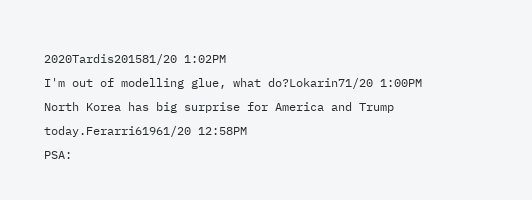2020Tardis201581/20 1:02PM
I'm out of modelling glue, what do?Lokarin71/20 1:00PM
North Korea has big surprise for America and Trump today.Ferarri61961/20 12:58PM
PSA: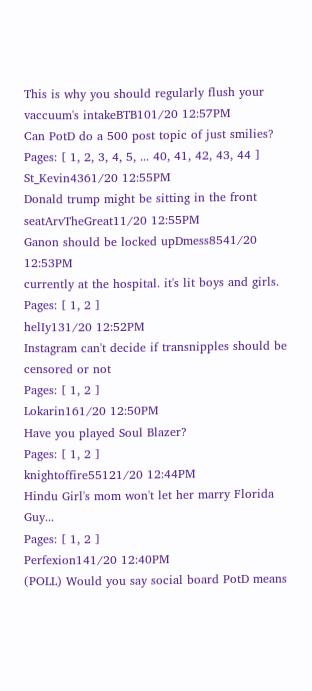This is why you should regularly flush your vaccuum's intakeBTB101/20 12:57PM
Can PotD do a 500 post topic of just smilies?
Pages: [ 1, 2, 3, 4, 5, ... 40, 41, 42, 43, 44 ]
St_Kevin4361/20 12:55PM
Donald trump might be sitting in the front seatArvTheGreat11/20 12:55PM
Ganon should be locked upDmess8541/20 12:53PM
currently at the hospital. it's lit boys and girls.
Pages: [ 1, 2 ]
helIy131/20 12:52PM
Instagram can't decide if transnipples should be censored or not
Pages: [ 1, 2 ]
Lokarin161/20 12:50PM
Have you played Soul Blazer?
Pages: [ 1, 2 ]
knightoffire55121/20 12:44PM
Hindu Girl's mom won't let her marry Florida Guy...
Pages: [ 1, 2 ]
Perfexion141/20 12:40PM
(POLL) Would you say social board PotD means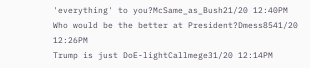'everything' to you?McSame_as_Bush21/20 12:40PM
Who would be the better at President?Dmess8541/20 12:26PM
Trump is just DoE-lightCallmege31/20 12:14PM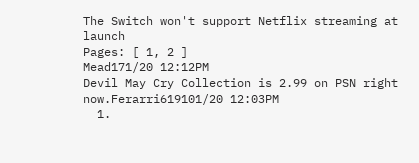The Switch won't support Netflix streaming at launch
Pages: [ 1, 2 ]
Mead171/20 12:12PM
Devil May Cry Collection is 2.99 on PSN right now.Ferarri619101/20 12:03PM
  1.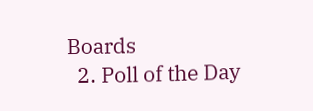Boards
  2. Poll of the Day